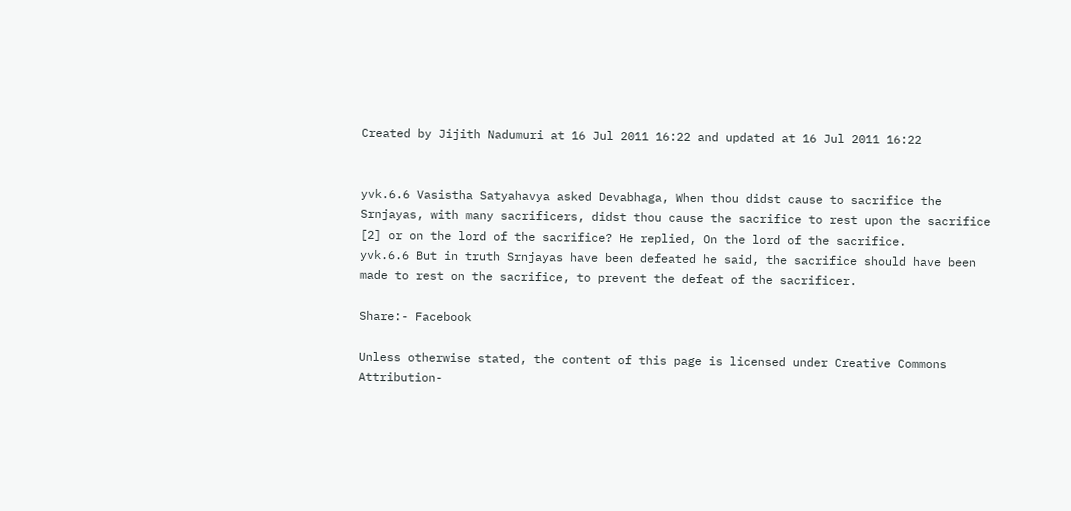Created by Jijith Nadumuri at 16 Jul 2011 16:22 and updated at 16 Jul 2011 16:22


yvk.6.6 Vasistha Satyahavya asked Devabhaga, When thou didst cause to sacrifice the Srnjayas, with many sacrificers, didst thou cause the sacrifice to rest upon the sacrifice [2] or on the lord of the sacrifice? He replied, On the lord of the sacrifice.
yvk.6.6 But in truth Srnjayas have been defeated he said, the sacrifice should have been made to rest on the sacrifice, to prevent the defeat of the sacrificer.

Share:- Facebook

Unless otherwise stated, the content of this page is licensed under Creative Commons Attribution-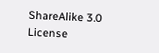ShareAlike 3.0 License